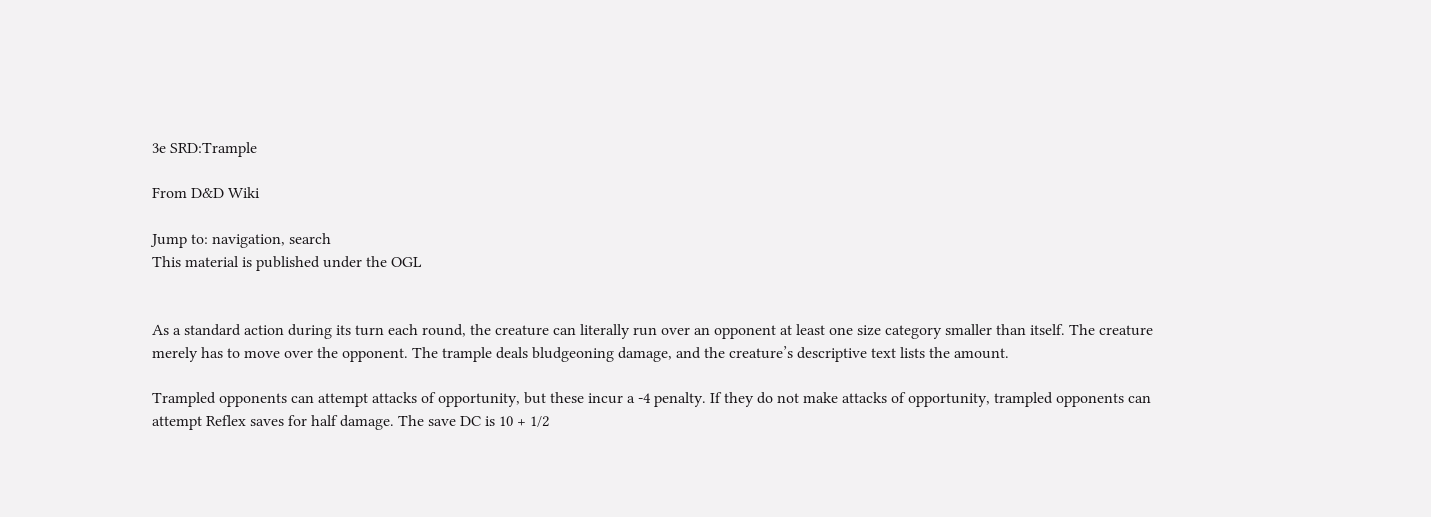3e SRD:Trample

From D&D Wiki

Jump to: navigation, search
This material is published under the OGL


As a standard action during its turn each round, the creature can literally run over an opponent at least one size category smaller than itself. The creature merely has to move over the opponent. The trample deals bludgeoning damage, and the creature’s descriptive text lists the amount.

Trampled opponents can attempt attacks of opportunity, but these incur a -4 penalty. If they do not make attacks of opportunity, trampled opponents can attempt Reflex saves for half damage. The save DC is 10 + 1/2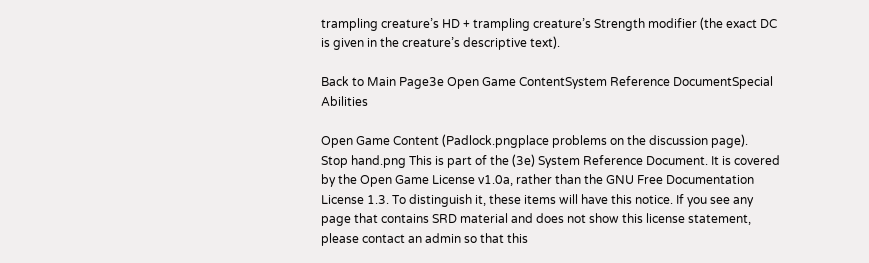trampling creature’s HD + trampling creature’s Strength modifier (the exact DC is given in the creature’s descriptive text).

Back to Main Page3e Open Game ContentSystem Reference DocumentSpecial Abilities

Open Game Content (Padlock.pngplace problems on the discussion page).
Stop hand.png This is part of the (3e) System Reference Document. It is covered by the Open Game License v1.0a, rather than the GNU Free Documentation License 1.3. To distinguish it, these items will have this notice. If you see any page that contains SRD material and does not show this license statement, please contact an admin so that this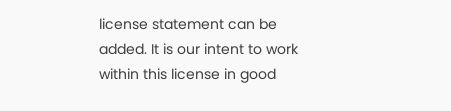license statement can be added. It is our intent to work within this license in good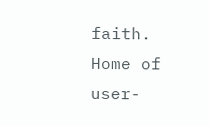faith.
Home of user-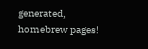generated,
homebrew pages!